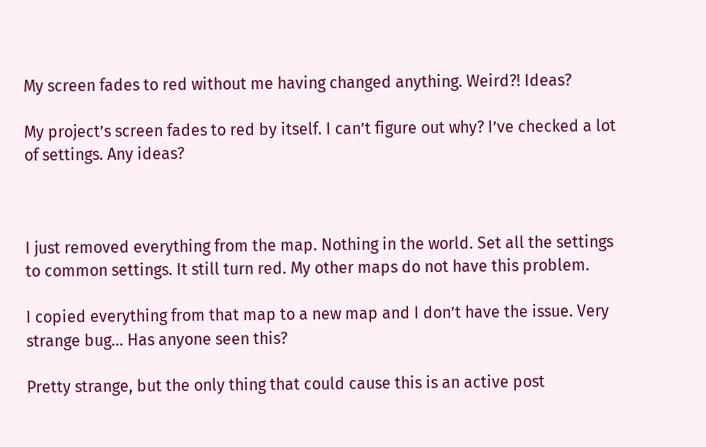My screen fades to red without me having changed anything. Weird?! Ideas?

My project’s screen fades to red by itself. I can’t figure out why? I’ve checked a lot of settings. Any ideas?



I just removed everything from the map. Nothing in the world. Set all the settings to common settings. It still turn red. My other maps do not have this problem.

I copied everything from that map to a new map and I don’t have the issue. Very strange bug… Has anyone seen this?

Pretty strange, but the only thing that could cause this is an active post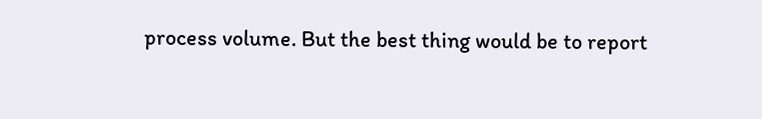process volume. But the best thing would be to report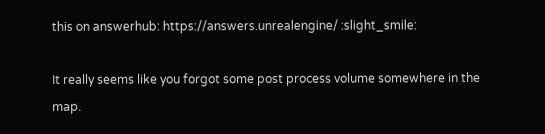this on answerhub: https://answers.unrealengine/ :slight_smile:

It really seems like you forgot some post process volume somewhere in the map.